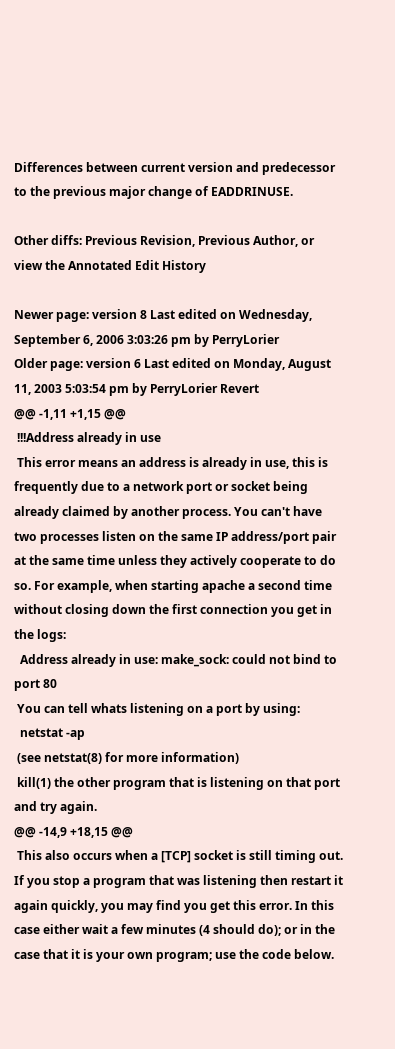Differences between current version and predecessor to the previous major change of EADDRINUSE.

Other diffs: Previous Revision, Previous Author, or view the Annotated Edit History

Newer page: version 8 Last edited on Wednesday, September 6, 2006 3:03:26 pm by PerryLorier
Older page: version 6 Last edited on Monday, August 11, 2003 5:03:54 pm by PerryLorier Revert
@@ -1,11 +1,15 @@
 !!!Address already in use
 This error means an address is already in use, this is frequently due to a network port or socket being already claimed by another process. You can't have two processes listen on the same IP address/port pair at the same time unless they actively cooperate to do so. For example, when starting apache a second time without closing down the first connection you get in the logs:
  Address already in use: make_sock: could not bind to port 80
 You can tell whats listening on a port by using:
  netstat -ap
 (see netstat(8) for more information)
 kill(1) the other program that is listening on that port and try again.
@@ -14,9 +18,15 @@
 This also occurs when a [TCP] socket is still timing out. If you stop a program that was listening then restart it again quickly, you may find you get this error. In this case either wait a few minutes (4 should do); or in the case that it is your own program; use the code below.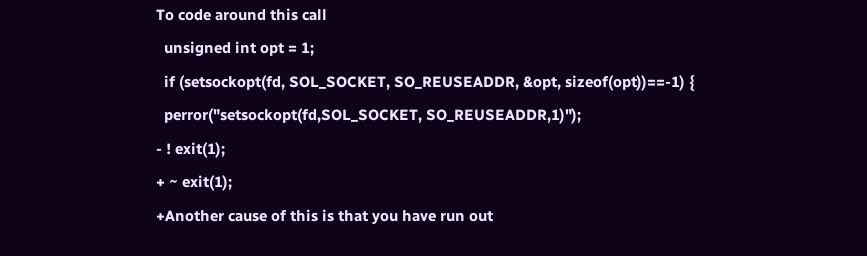To code around this call
  unsigned int opt = 1;
  if (setsockopt(fd, SOL_SOCKET, SO_REUSEADDR, &opt, sizeof(opt))==-1) {
  perror("setsockopt(fd,SOL_SOCKET, SO_REUSEADDR,1)");
- ! exit(1);
+ ~ exit(1);
+Another cause of this is that you have run out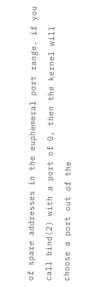of spare addresses in the euphemeral port range. if you call bind(2) with a port of 0, then the kernel will choose a port out of the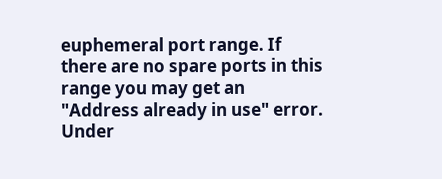euphemeral port range. If there are no spare ports in this range you may get an "Address already in use" error. Under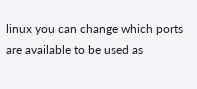linux you can change which ports are available to be used as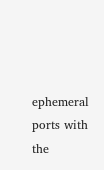ephemeral ports with the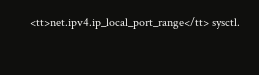<tt>net.ipv4.ip_local_port_range</tt> sysctl.